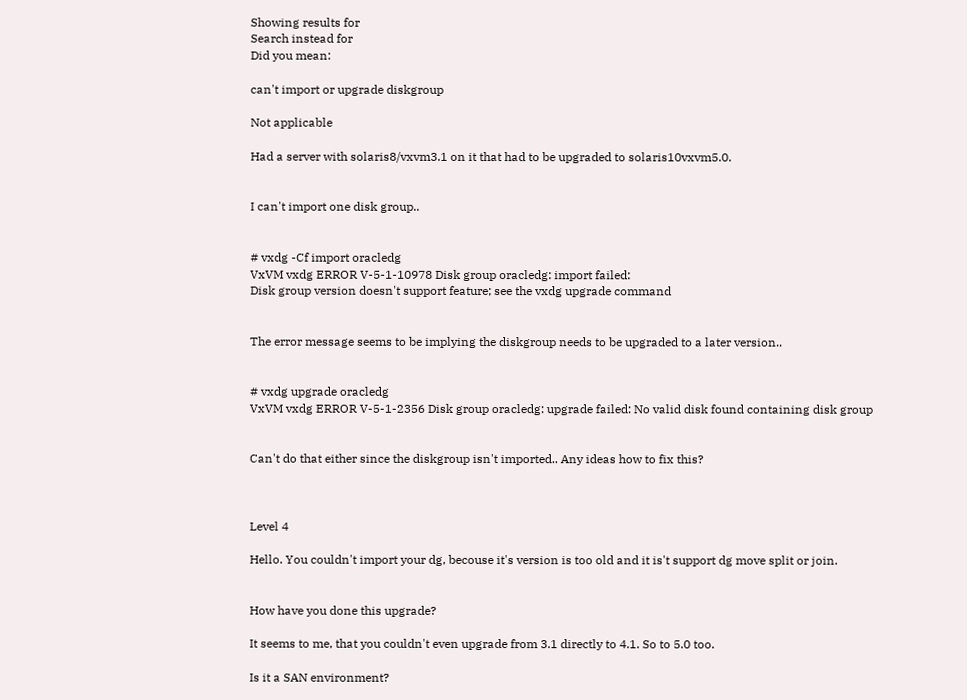Showing results for
Search instead for
Did you mean:

can't import or upgrade diskgroup

Not applicable

Had a server with solaris8/vxvm3.1 on it that had to be upgraded to solaris10vxvm5.0.


I can't import one disk group..


# vxdg -Cf import oracledg
VxVM vxdg ERROR V-5-1-10978 Disk group oracledg: import failed:
Disk group version doesn't support feature; see the vxdg upgrade command


The error message seems to be implying the diskgroup needs to be upgraded to a later version..


# vxdg upgrade oracledg
VxVM vxdg ERROR V-5-1-2356 Disk group oracledg: upgrade failed: No valid disk found containing disk group


Can't do that either since the diskgroup isn't imported.. Any ideas how to fix this?



Level 4

Hello. You couldn't import your dg, becouse it's version is too old and it is't support dg move split or join.


How have you done this upgrade?

It seems to me, that you couldn't even upgrade from 3.1 directly to 4.1. So to 5.0 too.

Is it a SAN environment?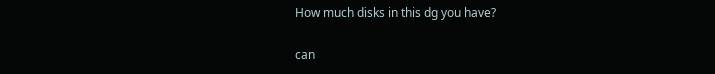How much disks in this dg you have?

can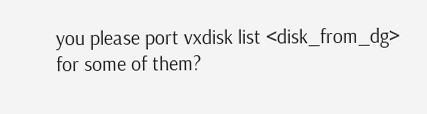you please port vxdisk list <disk_from_dg> for some of them?